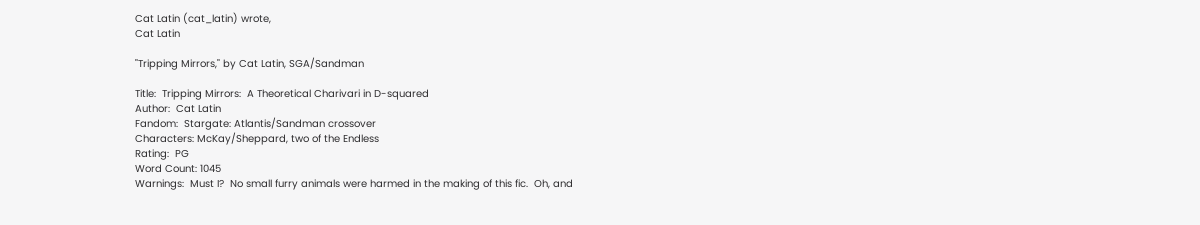Cat Latin (cat_latin) wrote,
Cat Latin

"Tripping Mirrors," by Cat Latin, SGA/Sandman

Title:  Tripping Mirrors:  A Theoretical Charivari in D-squared
Author:  Cat Latin
Fandom:  Stargate: Atlantis/Sandman crossover
Characters: McKay/Sheppard, two of the Endless
Rating:  PG
Word Count: 1045
Warnings:  Must I?  No small furry animals were harmed in the making of this fic.  Oh, and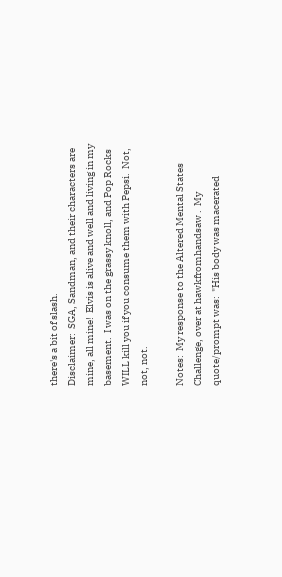there's a bit of slash.
Disclaimer:  SGA, Sandman, and their characters are mine, all mine!  Elvis is alive and well and living in my basement.  I was on the grassy knoll, and Pop Rocks WILL kill you if you consume them with Pepsi.  Not, not, not.

Notes:  My response to the Altered Mental States Challenge, over at hawkfromhandsaw .  My quote/prompt was:  "His body was macerated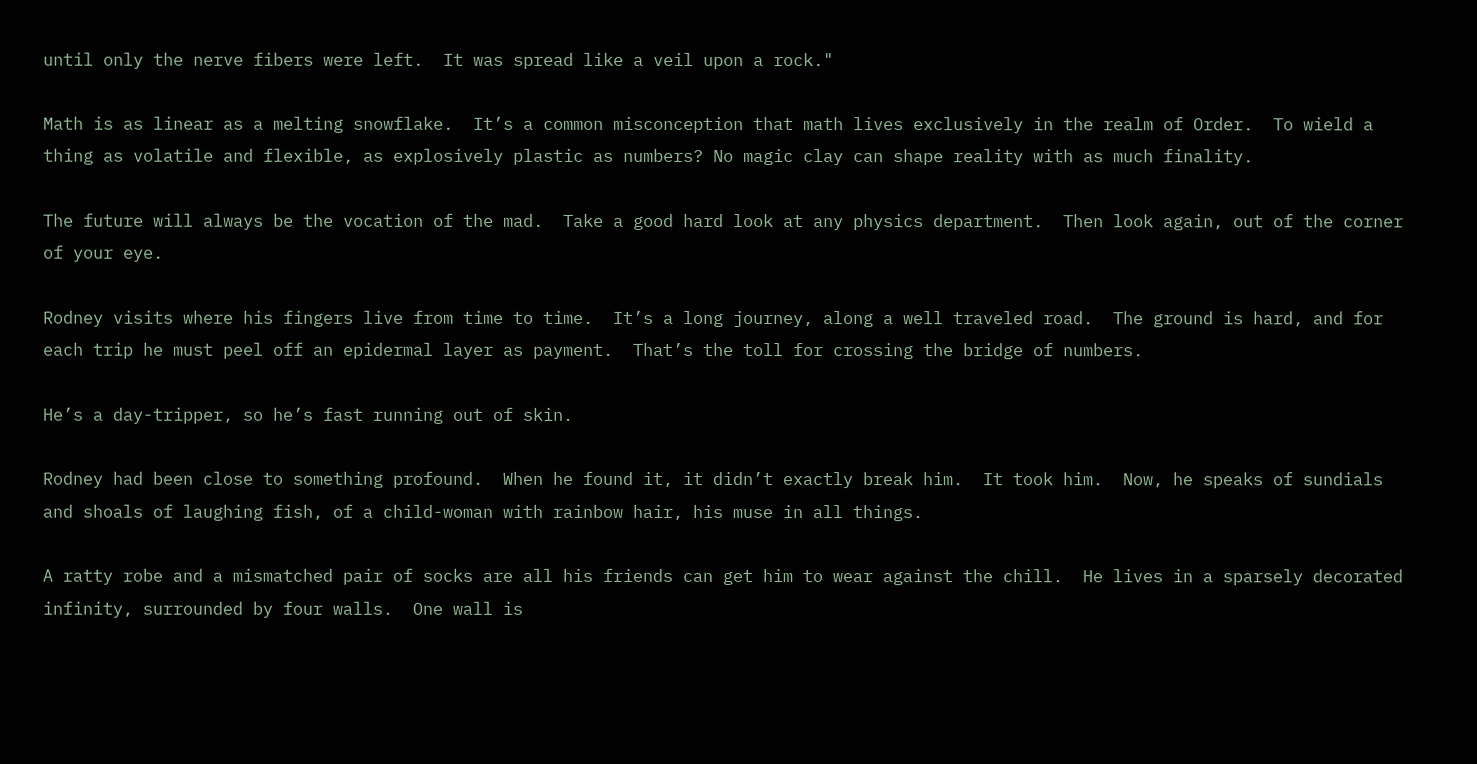until only the nerve fibers were left.  It was spread like a veil upon a rock."

Math is as linear as a melting snowflake.  It’s a common misconception that math lives exclusively in the realm of Order.  To wield a thing as volatile and flexible, as explosively plastic as numbers? No magic clay can shape reality with as much finality.

The future will always be the vocation of the mad.  Take a good hard look at any physics department.  Then look again, out of the corner of your eye.

Rodney visits where his fingers live from time to time.  It’s a long journey, along a well traveled road.  The ground is hard, and for each trip he must peel off an epidermal layer as payment.  That’s the toll for crossing the bridge of numbers.

He’s a day-tripper, so he’s fast running out of skin.

Rodney had been close to something profound.  When he found it, it didn’t exactly break him.  It took him.  Now, he speaks of sundials and shoals of laughing fish, of a child-woman with rainbow hair, his muse in all things.

A ratty robe and a mismatched pair of socks are all his friends can get him to wear against the chill.  He lives in a sparsely decorated infinity, surrounded by four walls.  One wall is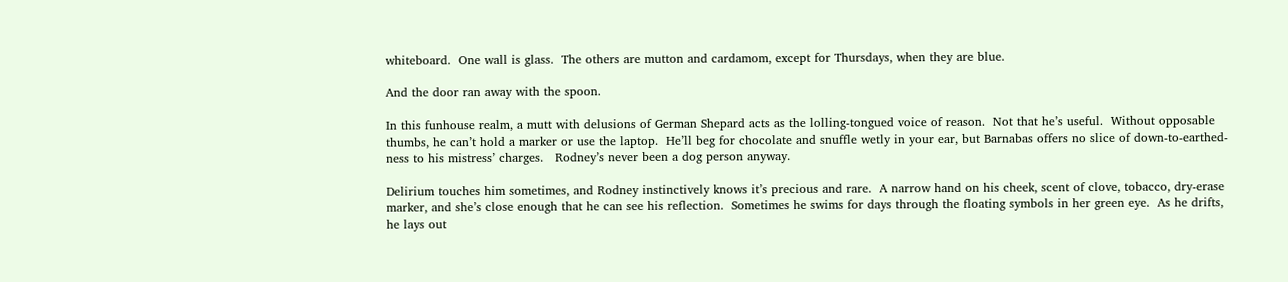whiteboard.  One wall is glass.  The others are mutton and cardamom, except for Thursdays, when they are blue.

And the door ran away with the spoon.

In this funhouse realm, a mutt with delusions of German Shepard acts as the lolling-tongued voice of reason.  Not that he’s useful.  Without opposable thumbs, he can’t hold a marker or use the laptop.  He’ll beg for chocolate and snuffle wetly in your ear, but Barnabas offers no slice of down-to-earthed-ness to his mistress’ charges.   Rodney’s never been a dog person anyway.

Delirium touches him sometimes, and Rodney instinctively knows it’s precious and rare.  A narrow hand on his cheek, scent of clove, tobacco, dry-erase marker, and she’s close enough that he can see his reflection.  Sometimes he swims for days through the floating symbols in her green eye.  As he drifts, he lays out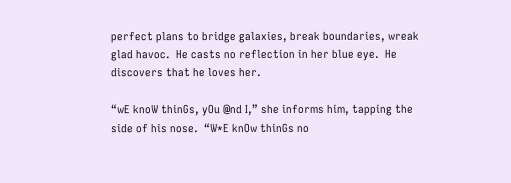perfect plans to bridge galaxies, break boundaries, wreak glad havoc.  He casts no reflection in her blue eye.  He discovers that he loves her.

“wE knoW thinGs, yOu @nd I,” she informs him, tapping the side of his nose.  “W*E knOw thinGs no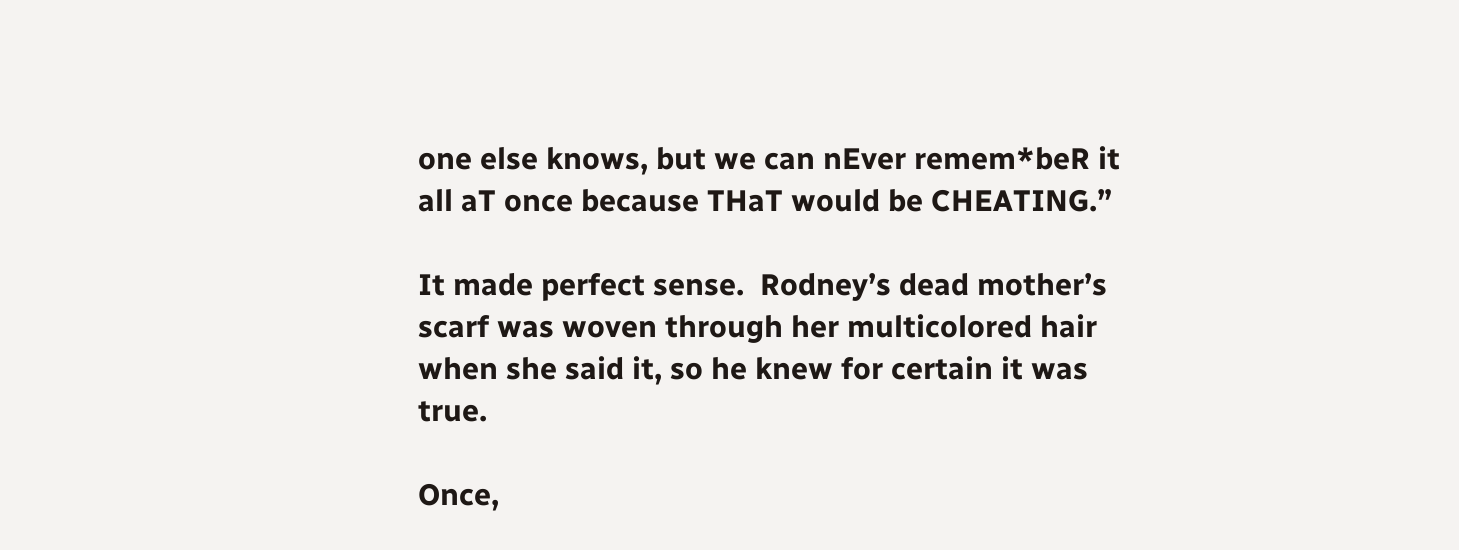one else knows, but we can nEver remem*beR it all aT once because THaT would be CHEATING.”

It made perfect sense.  Rodney’s dead mother’s scarf was woven through her multicolored hair when she said it, so he knew for certain it was true.

Once,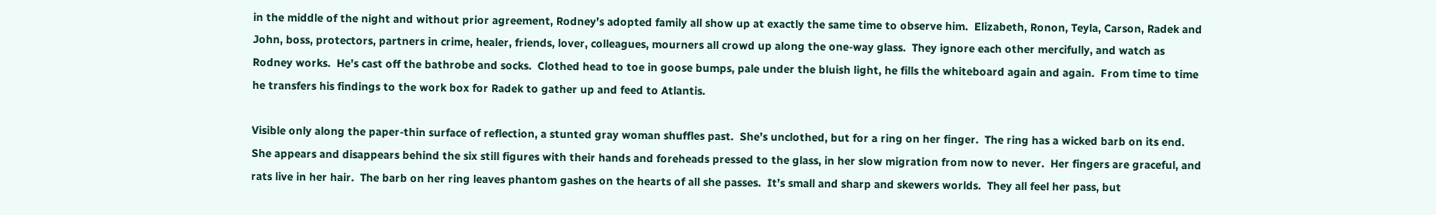in the middle of the night and without prior agreement, Rodney’s adopted family all show up at exactly the same time to observe him.  Elizabeth, Ronon, Teyla, Carson, Radek and John, boss, protectors, partners in crime, healer, friends, lover, colleagues, mourners all crowd up along the one-way glass.  They ignore each other mercifully, and watch as Rodney works.  He’s cast off the bathrobe and socks.  Clothed head to toe in goose bumps, pale under the bluish light, he fills the whiteboard again and again.  From time to time he transfers his findings to the work box for Radek to gather up and feed to Atlantis.

Visible only along the paper-thin surface of reflection, a stunted gray woman shuffles past.  She’s unclothed, but for a ring on her finger.  The ring has a wicked barb on its end.  She appears and disappears behind the six still figures with their hands and foreheads pressed to the glass, in her slow migration from now to never.  Her fingers are graceful, and rats live in her hair.  The barb on her ring leaves phantom gashes on the hearts of all she passes.  It’s small and sharp and skewers worlds.  They all feel her pass, but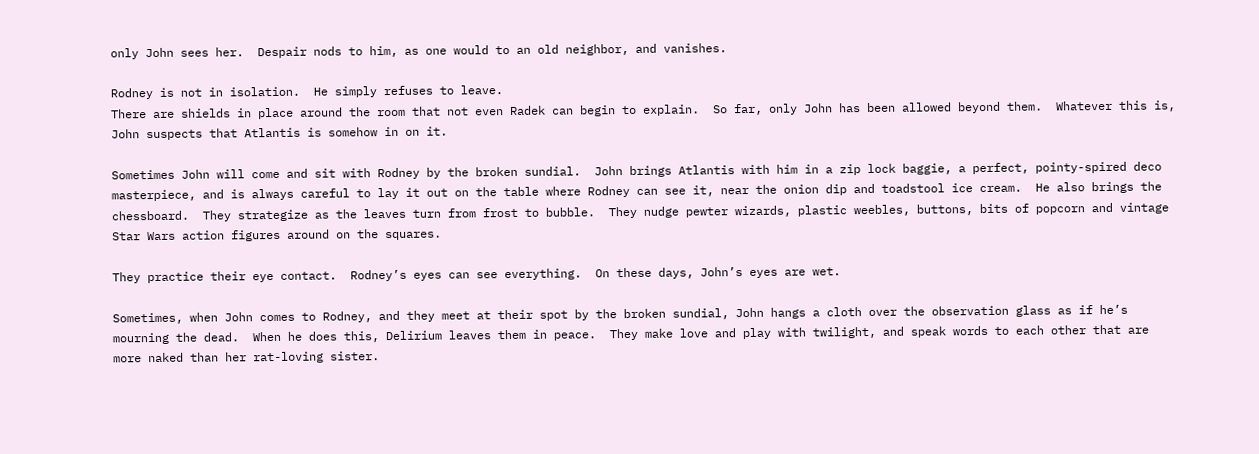only John sees her.  Despair nods to him, as one would to an old neighbor, and vanishes.

Rodney is not in isolation.  He simply refuses to leave.
There are shields in place around the room that not even Radek can begin to explain.  So far, only John has been allowed beyond them.  Whatever this is, John suspects that Atlantis is somehow in on it.

Sometimes John will come and sit with Rodney by the broken sundial.  John brings Atlantis with him in a zip lock baggie, a perfect, pointy-spired deco masterpiece, and is always careful to lay it out on the table where Rodney can see it, near the onion dip and toadstool ice cream.  He also brings the chessboard.  They strategize as the leaves turn from frost to bubble.  They nudge pewter wizards, plastic weebles, buttons, bits of popcorn and vintage Star Wars action figures around on the squares.

They practice their eye contact.  Rodney’s eyes can see everything.  On these days, John’s eyes are wet.

Sometimes, when John comes to Rodney, and they meet at their spot by the broken sundial, John hangs a cloth over the observation glass as if he’s mourning the dead.  When he does this, Delirium leaves them in peace.  They make love and play with twilight, and speak words to each other that are more naked than her rat-loving sister.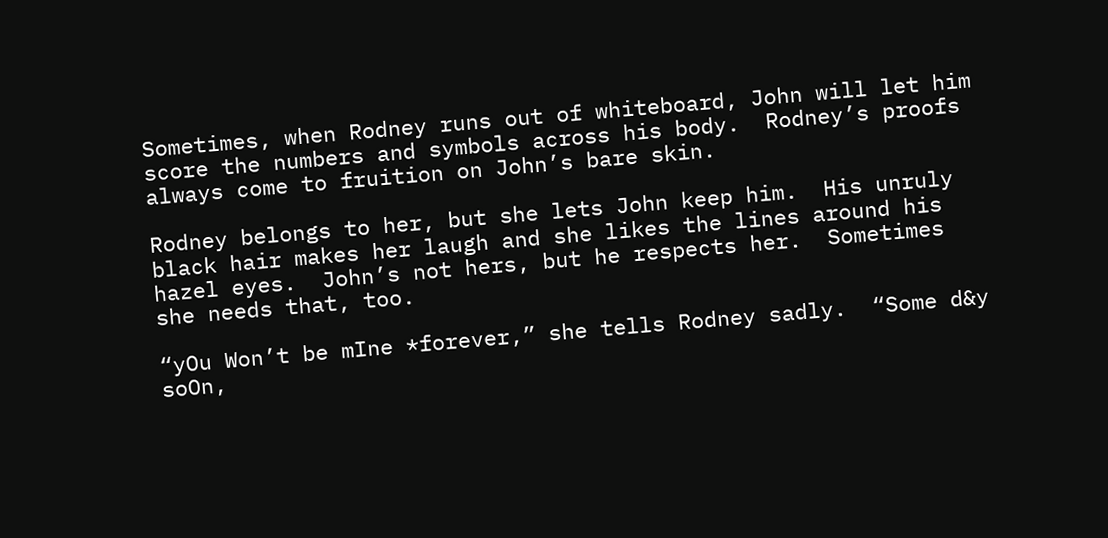Sometimes, when Rodney runs out of whiteboard, John will let him score the numbers and symbols across his body.  Rodney’s proofs always come to fruition on John’s bare skin.

Rodney belongs to her, but she lets John keep him.  His unruly black hair makes her laugh and she likes the lines around his hazel eyes.  John’s not hers, but he respects her.  Sometimes she needs that, too.

“yOu Won’t be mIne *forever,” she tells Rodney sadly.  “Some d&y soOn,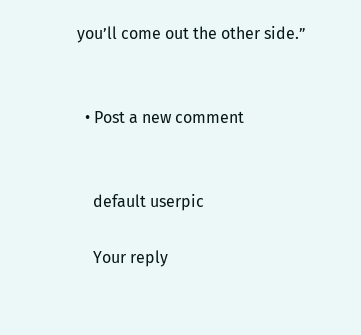you’ll come out the other side.”


  • Post a new comment


    default userpic

    Your reply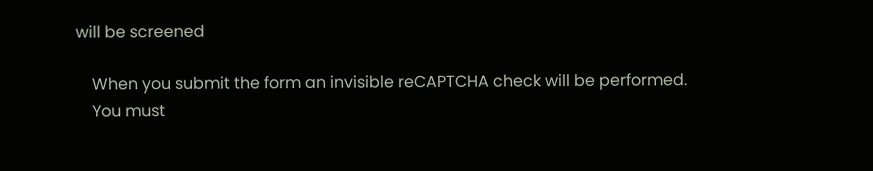will be screened

    When you submit the form an invisible reCAPTCHA check will be performed.
    You must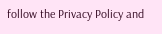follow the Privacy Policy and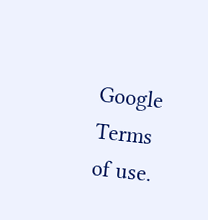Google Terms of use.